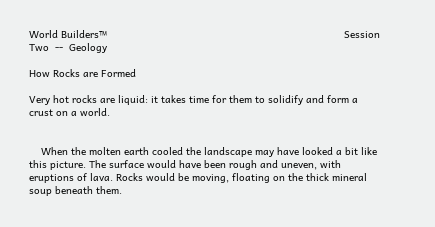World Builders™                                                                               Session Two  --  Geology

How Rocks are Formed

Very hot rocks are liquid: it takes time for them to solidify and form a crust on a world.


    When the molten earth cooled the landscape may have looked a bit like this picture. The surface would have been rough and uneven, with eruptions of lava. Rocks would be moving, floating on the thick mineral soup beneath them.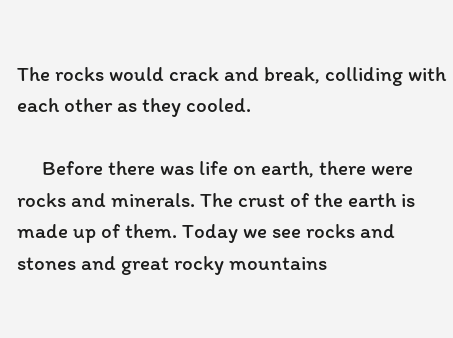The rocks would crack and break, colliding with each other as they cooled.

     Before there was life on earth, there were rocks and minerals. The crust of the earth is made up of them. Today we see rocks and stones and great rocky mountains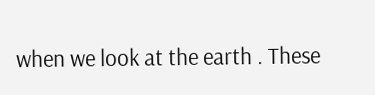when we look at the earth . These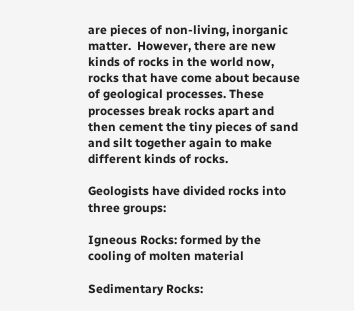are pieces of non-living, inorganic matter.  However, there are new kinds of rocks in the world now, rocks that have come about because of geological processes. These processes break rocks apart and then cement the tiny pieces of sand and silt together again to make different kinds of rocks.

Geologists have divided rocks into three groups:

Igneous Rocks: formed by the cooling of molten material

Sedimentary Rocks: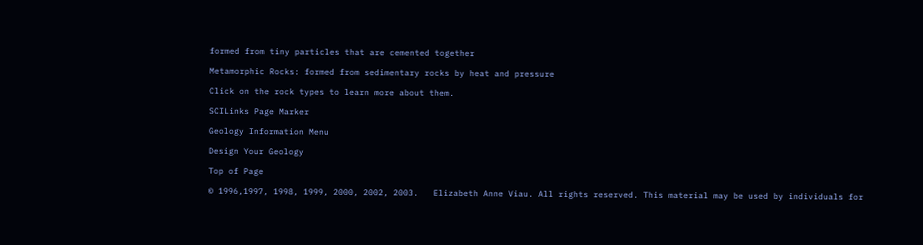formed from tiny particles that are cemented together

Metamorphic Rocks: formed from sedimentary rocks by heat and pressure

Click on the rock types to learn more about them.

SCILinks Page Marker

Geology Information Menu

Design Your Geology

Top of Page

© 1996,1997, 1998, 1999, 2000, 2002, 2003.   Elizabeth Anne Viau. All rights reserved. This material may be used by individuals for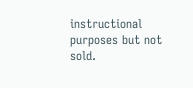instructional purposes but not sold.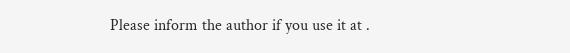Please inform the author if you use it at .